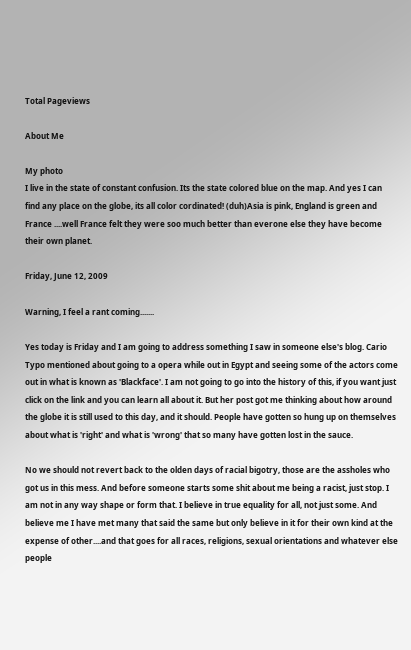Total Pageviews

About Me

My photo
I live in the state of constant confusion. Its the state colored blue on the map. And yes I can find any place on the globe, its all color cordinated! (duh)Asia is pink, England is green and France ....well France felt they were soo much better than everone else they have become their own planet.

Friday, June 12, 2009

Warning, I feel a rant coming.......

Yes today is Friday and I am going to address something I saw in someone else's blog. Cario Typo mentioned about going to a opera while out in Egypt and seeing some of the actors come out in what is known as 'Blackface'. I am not going to go into the history of this, if you want just click on the link and you can learn all about it. But her post got me thinking about how around the globe it is still used to this day, and it should. People have gotten so hung up on themselves about what is 'right' and what is 'wrong' that so many have gotten lost in the sauce.

No we should not revert back to the olden days of racial bigotry, those are the assholes who got us in this mess. And before someone starts some shit about me being a racist, just stop. I am not in any way shape or form that. I believe in true equality for all, not just some. And believe me I have met many that said the same but only believe in it for their own kind at the expense of other....and that goes for all races, religions, sexual orientations and whatever else people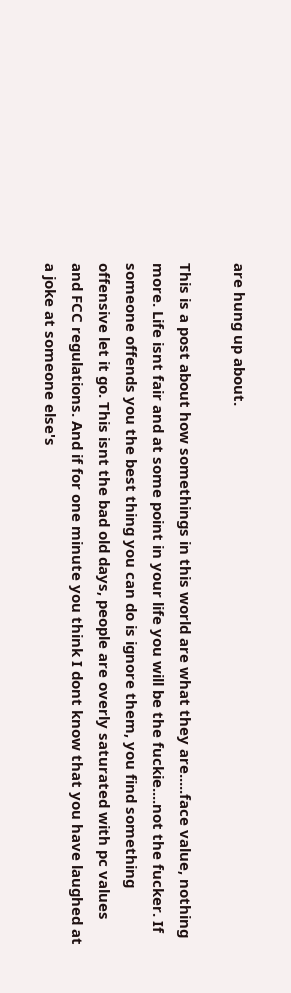are hung up about.

This is a post about how somethings in this world are what they are.....face value, nothing more. Life isnt fair and at some point in your life you will be the fuckie....not the fucker. If someone offends you the best thing you can do is ignore them, you find something offensive let it go. This isnt the bad old days, people are overly saturated with pc values and FCC regulations. And if for one minute you think I dont know that you have laughed at a joke at someone else's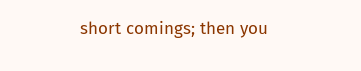short comings; then you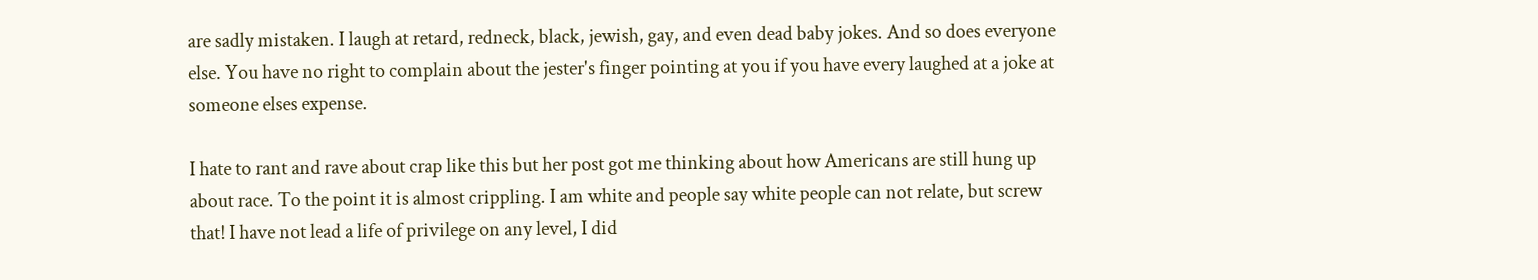are sadly mistaken. I laugh at retard, redneck, black, jewish, gay, and even dead baby jokes. And so does everyone else. You have no right to complain about the jester's finger pointing at you if you have every laughed at a joke at someone elses expense.

I hate to rant and rave about crap like this but her post got me thinking about how Americans are still hung up about race. To the point it is almost crippling. I am white and people say white people can not relate, but screw that! I have not lead a life of privilege on any level, I did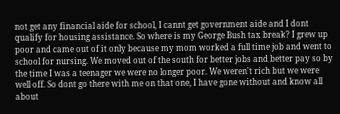not get any financial aide for school, I cannt get government aide and I dont qualify for housing assistance. So where is my George Bush tax break? I grew up poor and came out of it only because my mom worked a full time job and went to school for nursing. We moved out of the south for better jobs and better pay so by the time I was a teenager we were no longer poor. We weren't rich but we were well off. So dont go there with me on that one, I have gone without and know all about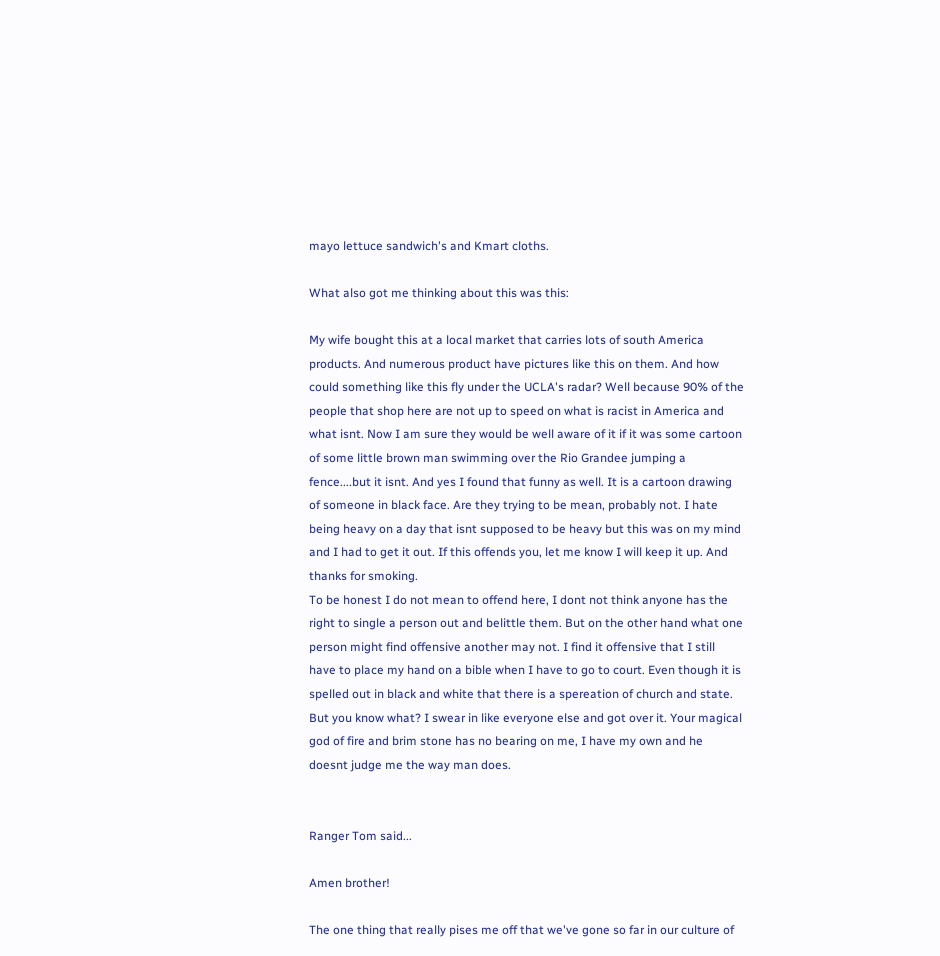mayo lettuce sandwich's and Kmart cloths.

What also got me thinking about this was this:

My wife bought this at a local market that carries lots of south America products. And numerous product have pictures like this on them. And how could something like this fly under the UCLA's radar? Well because 90% of the people that shop here are not up to speed on what is racist in America and what isnt. Now I am sure they would be well aware of it if it was some cartoon of some little brown man swimming over the Rio Grandee jumping a fence....but it isnt. And yes I found that funny as well. It is a cartoon drawing of someone in black face. Are they trying to be mean, probably not. I hate being heavy on a day that isnt supposed to be heavy but this was on my mind and I had to get it out. If this offends you, let me know I will keep it up. And thanks for smoking.
To be honest I do not mean to offend here, I dont not think anyone has the right to single a person out and belittle them. But on the other hand what one person might find offensive another may not. I find it offensive that I still have to place my hand on a bible when I have to go to court. Even though it is spelled out in black and white that there is a spereation of church and state. But you know what? I swear in like everyone else and got over it. Your magical god of fire and brim stone has no bearing on me, I have my own and he doesnt judge me the way man does.


Ranger Tom said...

Amen brother!

The one thing that really pises me off that we've gone so far in our culture of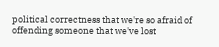political correctness that we're so afraid of offending someone that we've lost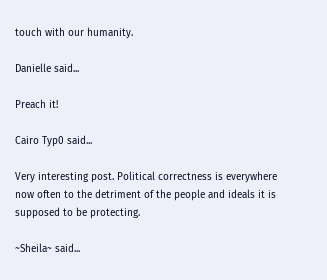touch with our humanity.

Danielle said...

Preach it!

Cairo Typ0 said...

Very interesting post. Political correctness is everywhere now often to the detriment of the people and ideals it is supposed to be protecting.

~Sheila~ said...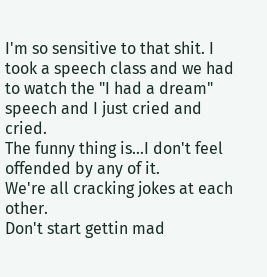I'm so sensitive to that shit. I took a speech class and we had to watch the "I had a dream" speech and I just cried and cried.
The funny thing is...I don't feel offended by any of it.
We're all cracking jokes at each other.
Don't start gettin mad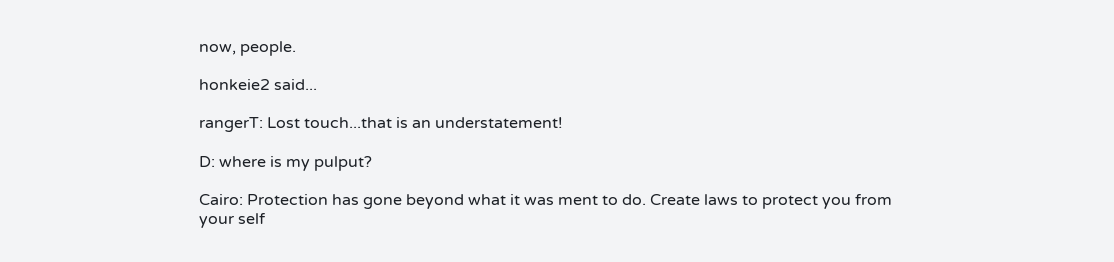now, people.

honkeie2 said...

rangerT: Lost touch...that is an understatement!

D: where is my pulput?

Cairo: Protection has gone beyond what it was ment to do. Create laws to protect you from your self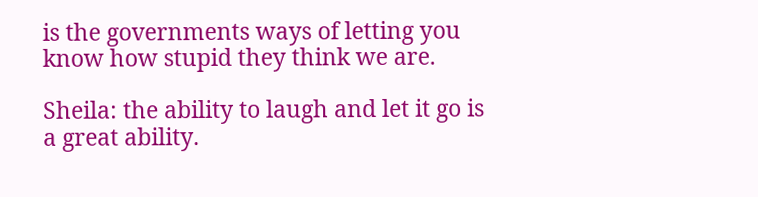is the governments ways of letting you know how stupid they think we are.

Sheila: the ability to laugh and let it go is a great ability.